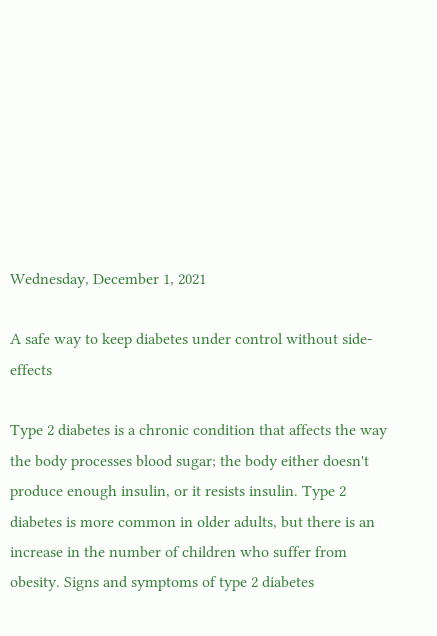Wednesday, December 1, 2021

A safe way to keep diabetes under control without side-effects

Type 2 diabetes is a chronic condition that affects the way the body processes blood sugar; the body either doesn't produce enough insulin, or it resists insulin. Type 2 diabetes is more common in older adults, but there is an increase in the number of children who suffer from obesity. Signs and symptoms of type 2 diabetes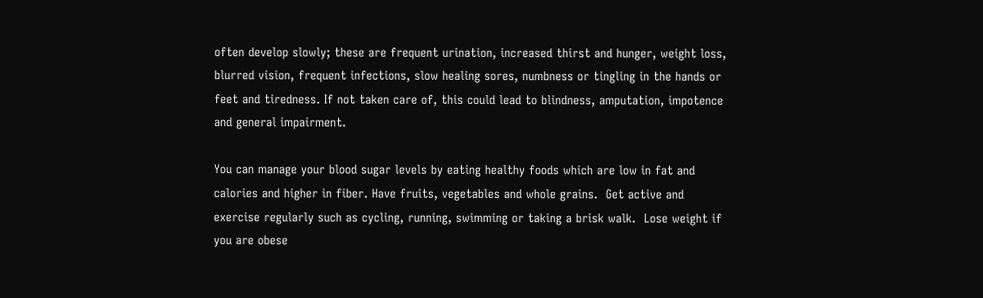often develop slowly; these are frequent urination, increased thirst and hunger, weight loss, blurred vision, frequent infections, slow healing sores, numbness or tingling in the hands or feet and tiredness. If not taken care of, this could lead to blindness, amputation, impotence and general impairment.

You can manage your blood sugar levels by eating healthy foods which are low in fat and calories and higher in fiber. Have fruits, vegetables and whole grains.  Get active and exercise regularly such as cycling, running, swimming or taking a brisk walk.  Lose weight if you are obese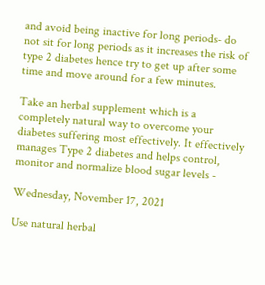and avoid being inactive for long periods- do not sit for long periods as it increases the risk of type 2 diabetes hence try to get up after some time and move around for a few minutes.

Take an herbal supplement which is a completely natural way to overcome your diabetes suffering most effectively. It effectively manages Type 2 diabetes and helps control, monitor and normalize blood sugar levels -

Wednesday, November 17, 2021

Use natural herbal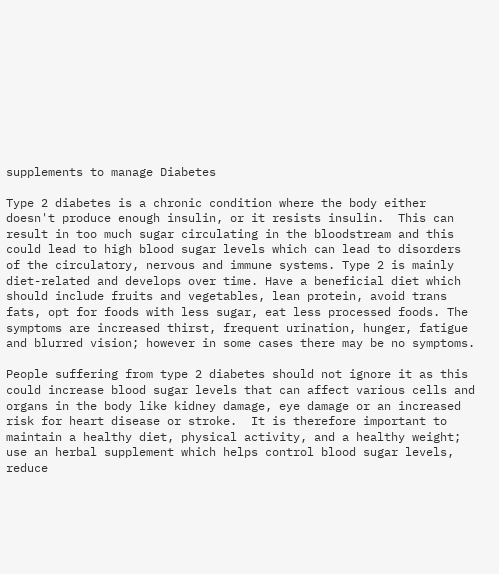supplements to manage Diabetes

Type 2 diabetes is a chronic condition where the body either doesn't produce enough insulin, or it resists insulin.  This can result in too much sugar circulating in the bloodstream and this could lead to high blood sugar levels which can lead to disorders of the circulatory, nervous and immune systems. Type 2 is mainly diet-related and develops over time. Have a beneficial diet which should include fruits and vegetables, lean protein, avoid trans fats, opt for foods with less sugar, eat less processed foods. The symptoms are increased thirst, frequent urination, hunger, fatigue and blurred vision; however in some cases there may be no symptoms.

People suffering from type 2 diabetes should not ignore it as this could increase blood sugar levels that can affect various cells and organs in the body like kidney damage, eye damage or an increased risk for heart disease or stroke.  It is therefore important to maintain a healthy diet, physical activity, and a healthy weight; use an herbal supplement which helps control blood sugar levels, reduce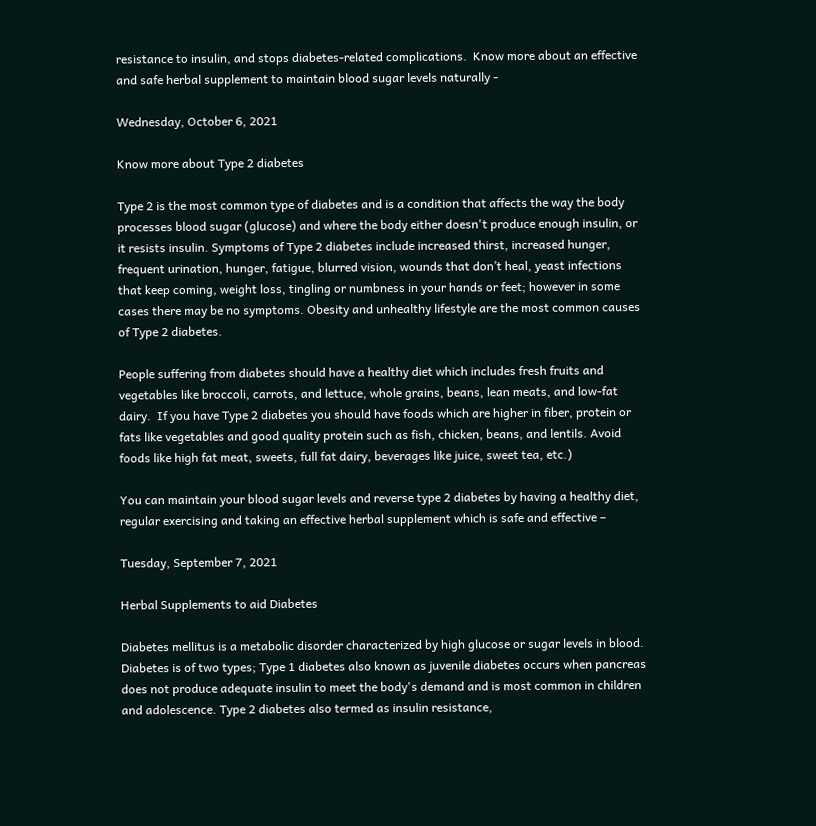resistance to insulin, and stops diabetes-related complications.  Know more about an effective and safe herbal supplement to maintain blood sugar levels naturally -

Wednesday, October 6, 2021

Know more about Type 2 diabetes

Type 2 is the most common type of diabetes and is a condition that affects the way the body processes blood sugar (glucose) and where the body either doesn't produce enough insulin, or it resists insulin. Symptoms of Type 2 diabetes include increased thirst, increased hunger, frequent urination, hunger, fatigue, blurred vision, wounds that don’t heal, yeast infections that keep coming, weight loss, tingling or numbness in your hands or feet; however in some cases there may be no symptoms. Obesity and unhealthy lifestyle are the most common causes of Type 2 diabetes.

People suffering from diabetes should have a healthy diet which includes fresh fruits and vegetables like broccoli, carrots, and lettuce, whole grains, beans, lean meats, and low-fat dairy.  If you have Type 2 diabetes you should have foods which are higher in fiber, protein or fats like vegetables and good quality protein such as fish, chicken, beans, and lentils. Avoid foods like high fat meat, sweets, full fat dairy, beverages like juice, sweet tea, etc.)

You can maintain your blood sugar levels and reverse type 2 diabetes by having a healthy diet, regular exercising and taking an effective herbal supplement which is safe and effective –

Tuesday, September 7, 2021

Herbal Supplements to aid Diabetes

Diabetes mellitus is a metabolic disorder characterized by high glucose or sugar levels in blood.  Diabetes is of two types; Type 1 diabetes also known as juvenile diabetes occurs when pancreas does not produce adequate insulin to meet the body's demand and is most common in children and adolescence. Type 2 diabetes also termed as insulin resistance,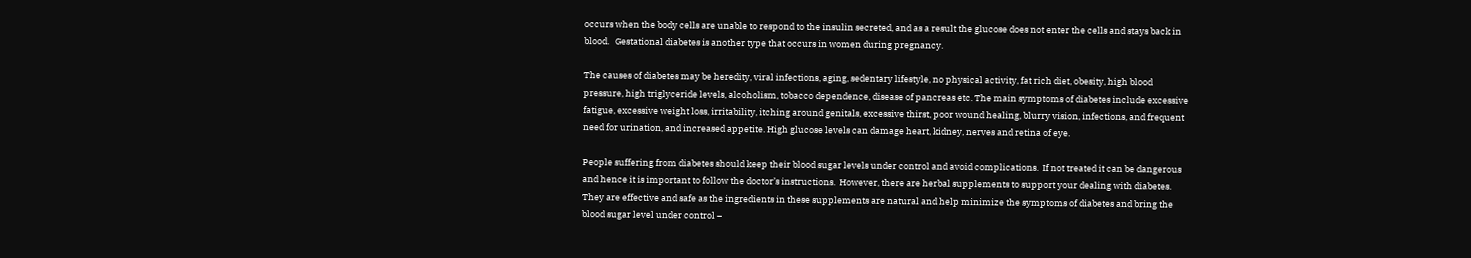occurs when the body cells are unable to respond to the insulin secreted, and as a result the glucose does not enter the cells and stays back in blood.   Gestational diabetes is another type that occurs in women during pregnancy.

The causes of diabetes may be heredity, viral infections, aging, sedentary lifestyle, no physical activity, fat rich diet, obesity, high blood pressure, high triglyceride levels, alcoholism, tobacco dependence, disease of pancreas etc. The main symptoms of diabetes include excessive fatigue, excessive weight loss, irritability, itching around genitals, excessive thirst, poor wound healing, blurry vision, infections, and frequent need for urination, and increased appetite. High glucose levels can damage heart, kidney, nerves and retina of eye.

People suffering from diabetes should keep their blood sugar levels under control and avoid complications.  If not treated it can be dangerous and hence it is important to follow the doctor’s instructions.  However, there are herbal supplements to support your dealing with diabetes.  They are effective and safe as the ingredients in these supplements are natural and help minimize the symptoms of diabetes and bring the blood sugar level under control –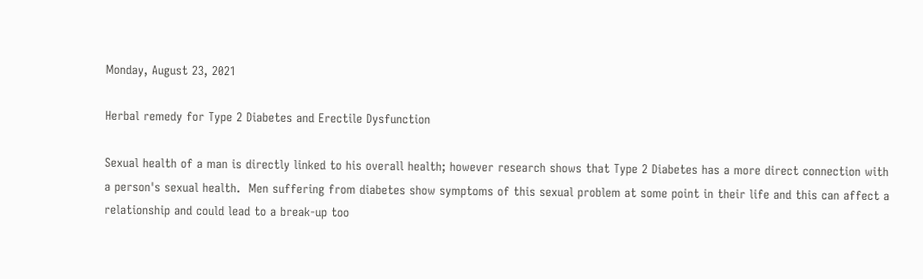Monday, August 23, 2021

Herbal remedy for Type 2 Diabetes and Erectile Dysfunction

Sexual health of a man is directly linked to his overall health; however research shows that Type 2 Diabetes has a more direct connection with a person's sexual health.  Men suffering from diabetes show symptoms of this sexual problem at some point in their life and this can affect a relationship and could lead to a break-up too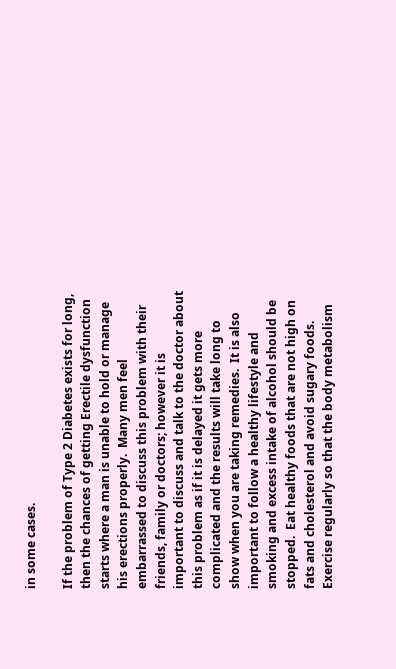in some cases.

If the problem of Type 2 Diabetes exists for long, then the chances of getting Erectile dysfunction starts where a man is unable to hold or manage his erections properly.  Many men feel embarrassed to discuss this problem with their friends, family or doctors; however it is important to discuss and talk to the doctor about this problem as if it is delayed it gets more complicated and the results will take long to show when you are taking remedies.  It is also important to follow a healthy lifestyle and smoking and excess intake of alcohol should be stopped.  Eat healthy foods that are not high on fats and cholesterol and avoid sugary foods. Exercise regularly so that the body metabolism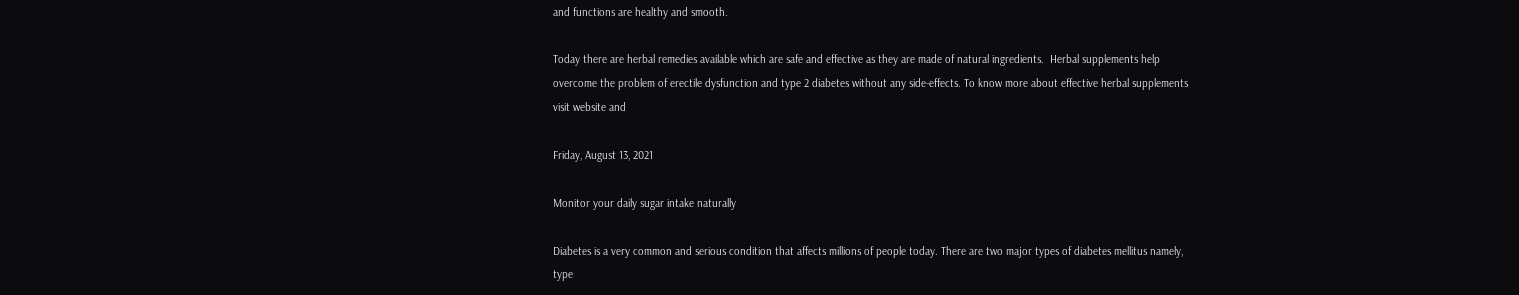and functions are healthy and smooth.

Today there are herbal remedies available which are safe and effective as they are made of natural ingredients.  Herbal supplements help overcome the problem of erectile dysfunction and type 2 diabetes without any side-effects. To know more about effective herbal supplements visit website and

Friday, August 13, 2021

Monitor your daily sugar intake naturally

Diabetes is a very common and serious condition that affects millions of people today. There are two major types of diabetes mellitus namely, type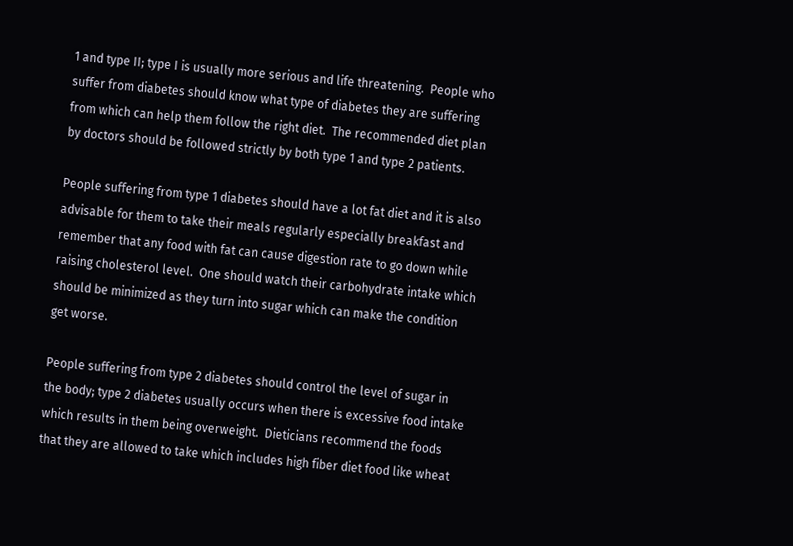1 and type II; type I is usually more serious and life threatening.  People who suffer from diabetes should know what type of diabetes they are suffering from which can help them follow the right diet.  The recommended diet plan by doctors should be followed strictly by both type 1 and type 2 patients.

People suffering from type 1 diabetes should have a lot fat diet and it is also advisable for them to take their meals regularly especially breakfast and remember that any food with fat can cause digestion rate to go down while raising cholesterol level.  One should watch their carbohydrate intake which should be minimized as they turn into sugar which can make the condition get worse.

People suffering from type 2 diabetes should control the level of sugar in the body; type 2 diabetes usually occurs when there is excessive food intake which results in them being overweight.  Dieticians recommend the foods that they are allowed to take which includes high fiber diet food like wheat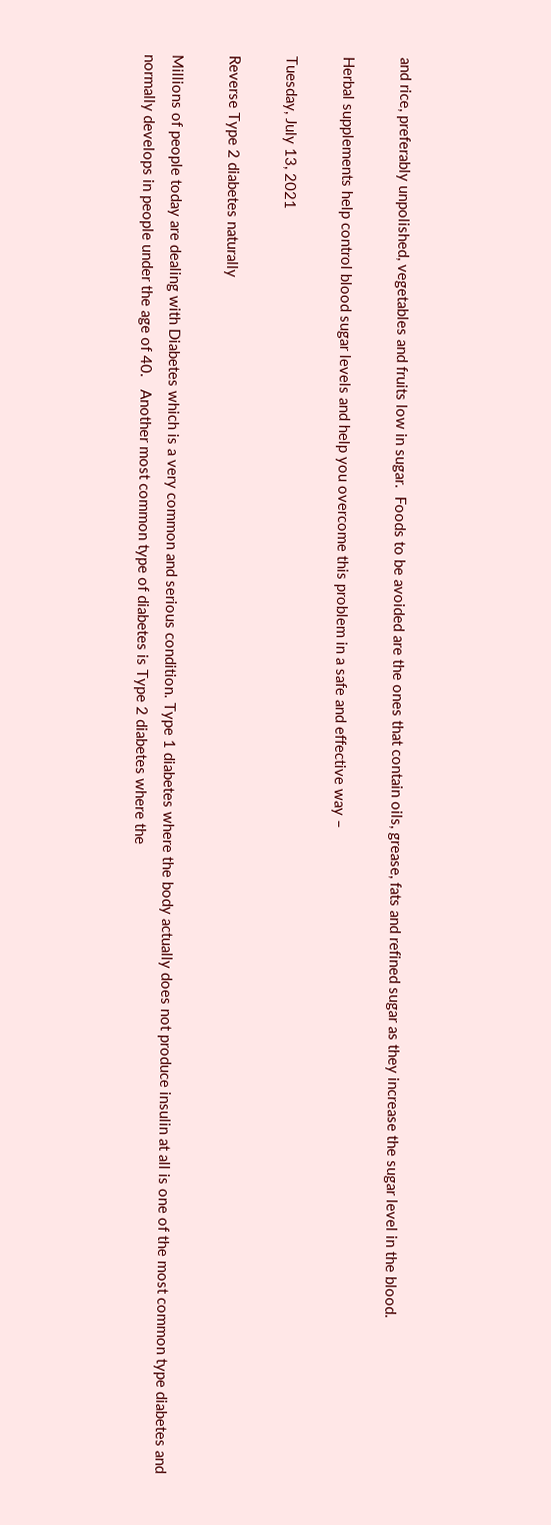and rice, preferably unpolished, vegetables and fruits low in sugar.  Foods to be avoided are the ones that contain oils, grease, fats and refined sugar as they increase the sugar level in the blood.

Herbal supplements help control blood sugar levels and help you overcome this problem in a safe and effective way –

Tuesday, July 13, 2021

Reverse Type 2 diabetes naturally

Millions of people today are dealing with Diabetes which is a very common and serious condition. Type 1 diabetes where the body actually does not produce insulin at all is one of the most common type diabetes and normally develops in people under the age of 40.   Another most common type of diabetes is Type 2 diabetes where the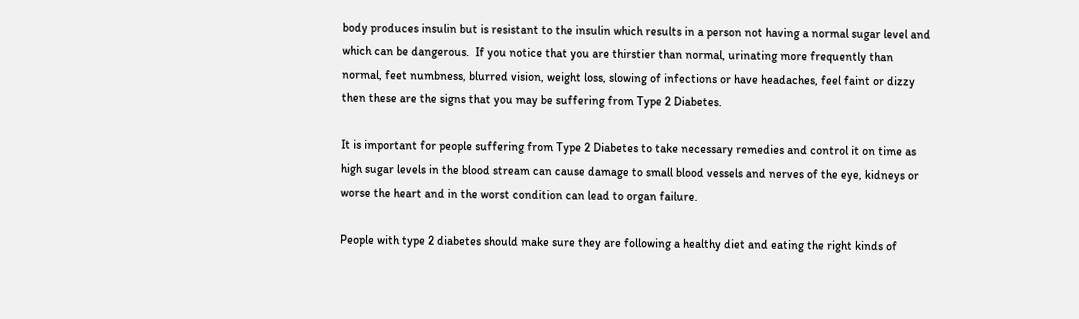body produces insulin but is resistant to the insulin which results in a person not having a normal sugar level and which can be dangerous.  If you notice that you are thirstier than normal, urinating more frequently than normal, feet numbness, blurred vision, weight loss, slowing of infections or have headaches, feel faint or dizzy then these are the signs that you may be suffering from Type 2 Diabetes.

It is important for people suffering from Type 2 Diabetes to take necessary remedies and control it on time as high sugar levels in the blood stream can cause damage to small blood vessels and nerves of the eye, kidneys or worse the heart and in the worst condition can lead to organ failure.

People with type 2 diabetes should make sure they are following a healthy diet and eating the right kinds of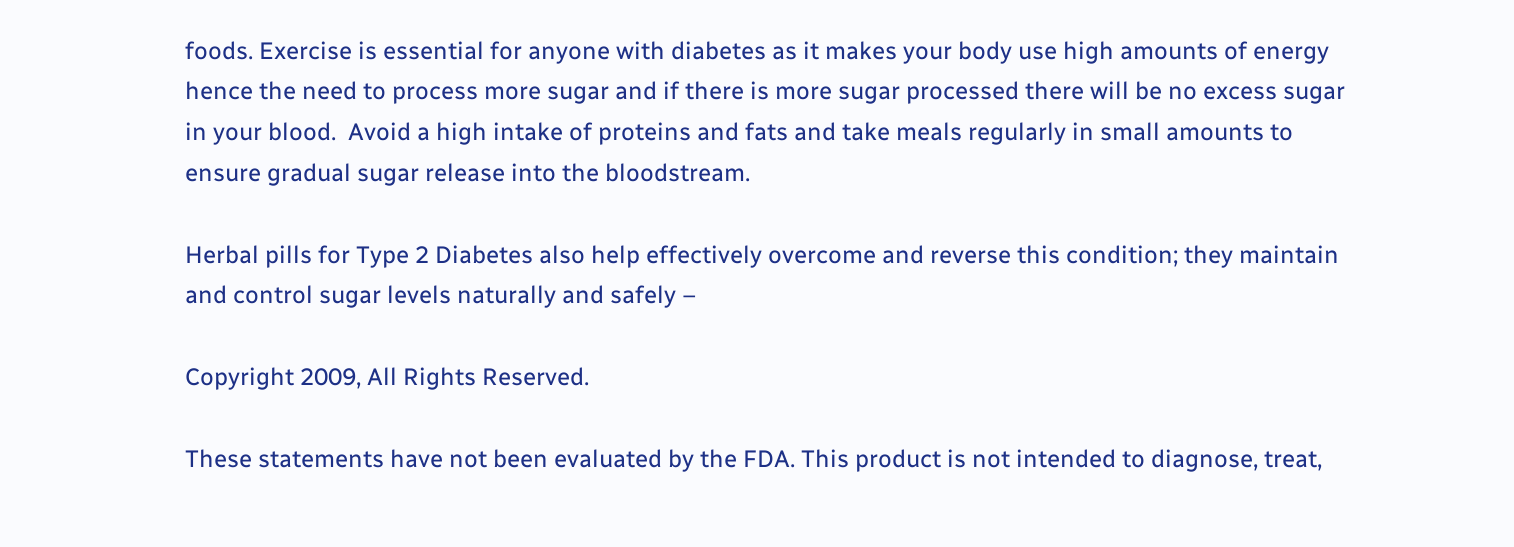foods. Exercise is essential for anyone with diabetes as it makes your body use high amounts of energy hence the need to process more sugar and if there is more sugar processed there will be no excess sugar in your blood.  Avoid a high intake of proteins and fats and take meals regularly in small amounts to ensure gradual sugar release into the bloodstream.

Herbal pills for Type 2 Diabetes also help effectively overcome and reverse this condition; they maintain and control sugar levels naturally and safely –

Copyright 2009, All Rights Reserved.

These statements have not been evaluated by the FDA. This product is not intended to diagnose, treat,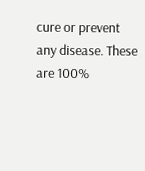cure or prevent any disease. These are 100%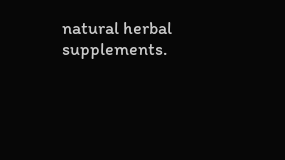natural herbal supplements.